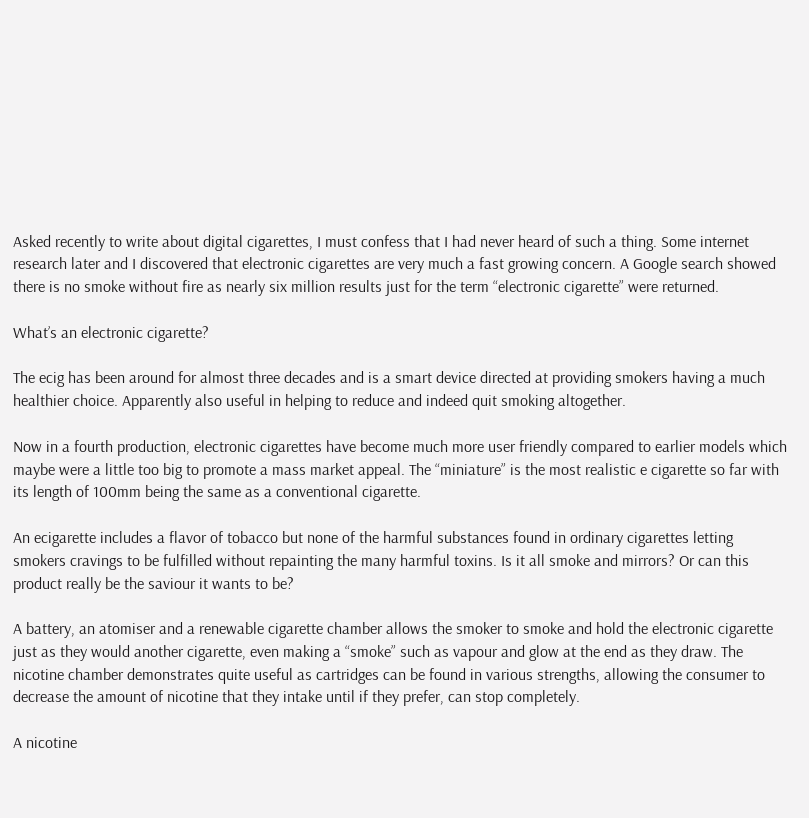Asked recently to write about digital cigarettes, I must confess that I had never heard of such a thing. Some internet research later and I discovered that electronic cigarettes are very much a fast growing concern. A Google search showed there is no smoke without fire as nearly six million results just for the term “electronic cigarette” were returned.

What’s an electronic cigarette?

The ecig has been around for almost three decades and is a smart device directed at providing smokers having a much healthier choice. Apparently also useful in helping to reduce and indeed quit smoking altogether.

Now in a fourth production, electronic cigarettes have become much more user friendly compared to earlier models which maybe were a little too big to promote a mass market appeal. The “miniature” is the most realistic e cigarette so far with its length of 100mm being the same as a conventional cigarette.

An ecigarette includes a flavor of tobacco but none of the harmful substances found in ordinary cigarettes letting smokers cravings to be fulfilled without repainting the many harmful toxins. Is it all smoke and mirrors? Or can this product really be the saviour it wants to be?

A battery, an atomiser and a renewable cigarette chamber allows the smoker to smoke and hold the electronic cigarette just as they would another cigarette, even making a “smoke” such as vapour and glow at the end as they draw. The nicotine chamber demonstrates quite useful as cartridges can be found in various strengths, allowing the consumer to decrease the amount of nicotine that they intake until if they prefer, can stop completely.

A nicotine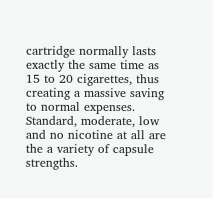cartridge normally lasts exactly the same time as 15 to 20 cigarettes, thus creating a massive saving to normal expenses. Standard, moderate, low and no nicotine at all are the a variety of capsule strengths.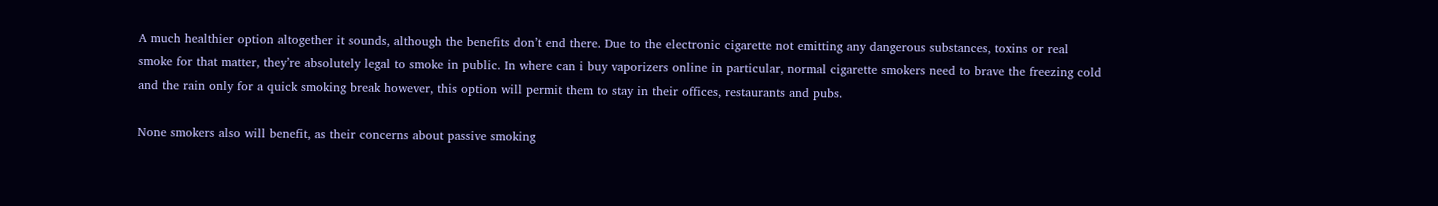A much healthier option altogether it sounds, although the benefits don’t end there. Due to the electronic cigarette not emitting any dangerous substances, toxins or real smoke for that matter, they’re absolutely legal to smoke in public. In where can i buy vaporizers online in particular, normal cigarette smokers need to brave the freezing cold and the rain only for a quick smoking break however, this option will permit them to stay in their offices, restaurants and pubs.

None smokers also will benefit, as their concerns about passive smoking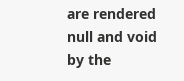are rendered null and void by the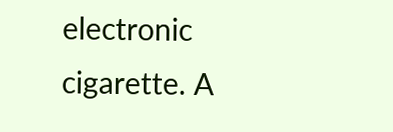electronic cigarette. A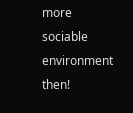more sociable environment then!